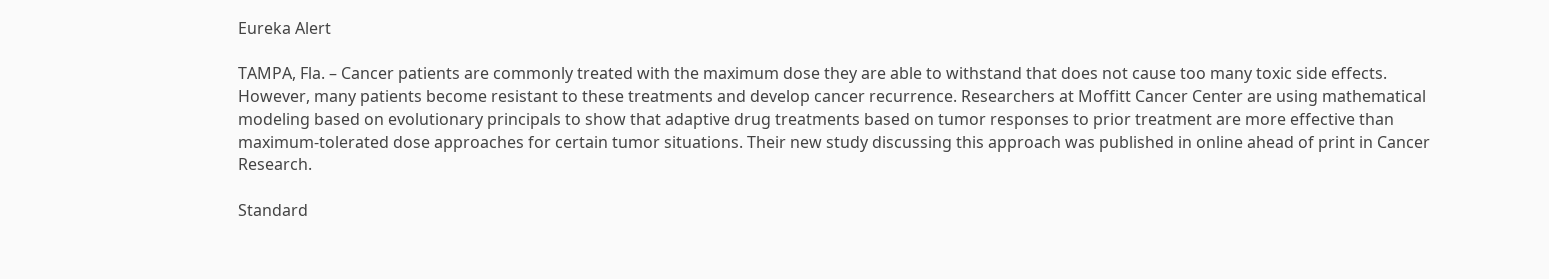Eureka Alert

TAMPA, Fla. – Cancer patients are commonly treated with the maximum dose they are able to withstand that does not cause too many toxic side effects. However, many patients become resistant to these treatments and develop cancer recurrence. Researchers at Moffitt Cancer Center are using mathematical modeling based on evolutionary principals to show that adaptive drug treatments based on tumor responses to prior treatment are more effective than maximum-tolerated dose approaches for certain tumor situations. Their new study discussing this approach was published in online ahead of print in Cancer Research.

Standard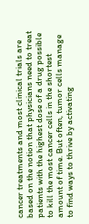cancer treatments and most clinical trials are based on the notion that physicians need to treat patients with the highest dose of a drug possible to kill the most cancer cells in the shortest amount of time. But often, tumor cells manage to find ways to thrive by activating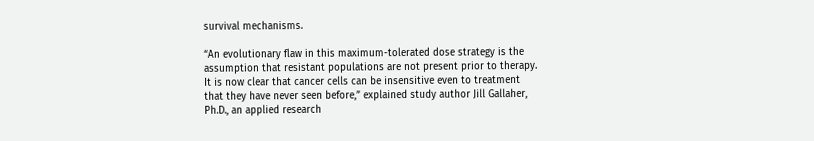survival mechanisms.

“An evolutionary flaw in this maximum-tolerated dose strategy is the assumption that resistant populations are not present prior to therapy. It is now clear that cancer cells can be insensitive even to treatment that they have never seen before,” explained study author Jill Gallaher, Ph.D., an applied research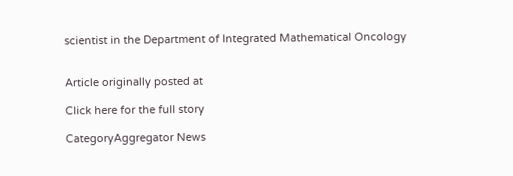scientist in the Department of Integrated Mathematical Oncology


Article originally posted at

Click here for the full story

CategoryAggregator News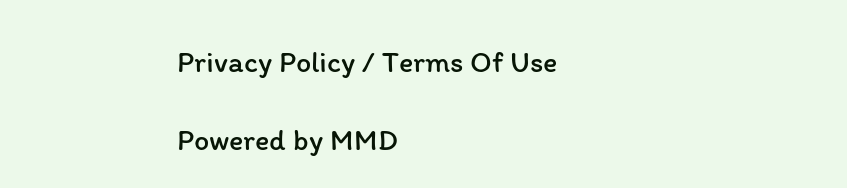Privacy Policy / Terms Of Use

Powered by MMD